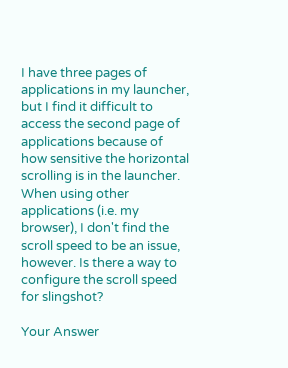I have three pages of applications in my launcher, but I find it difficult to access the second page of applications because of how sensitive the horizontal scrolling is in the launcher. When using other applications (i.e. my browser), I don't find the scroll speed to be an issue, however. Is there a way to configure the scroll speed for slingshot?

Your Answer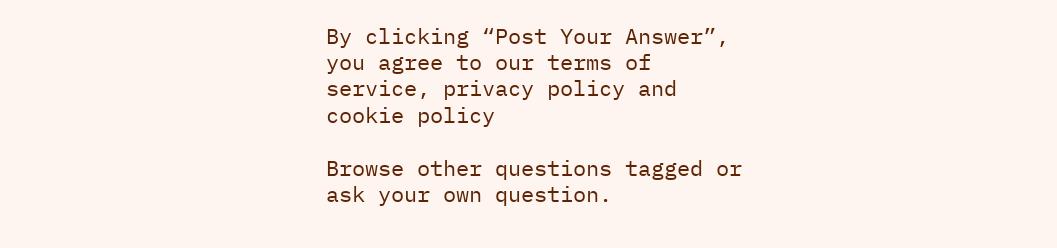By clicking “Post Your Answer”, you agree to our terms of service, privacy policy and cookie policy

Browse other questions tagged or ask your own question.